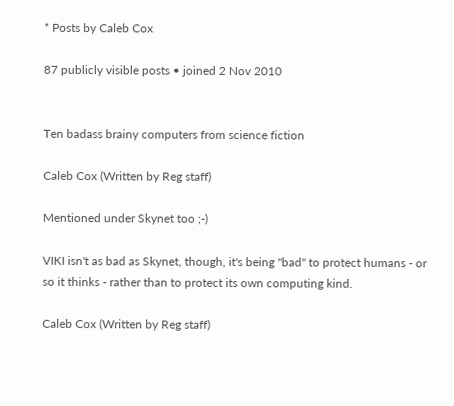* Posts by Caleb Cox

87 publicly visible posts • joined 2 Nov 2010


Ten badass brainy computers from science fiction

Caleb Cox (Written by Reg staff)

Mentioned under Skynet too ;-)

VIKI isn't as bad as Skynet, though, it's being "bad" to protect humans - or so it thinks - rather than to protect its own computing kind.

Caleb Cox (Written by Reg staff)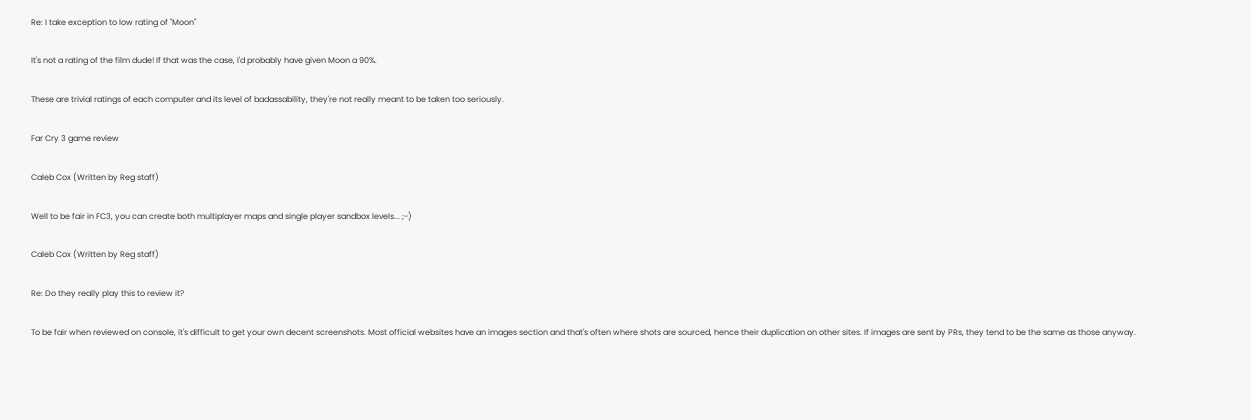Re: I take exception to low rating of "Moon"

It's not a rating of the film dude! If that was the case, I'd probably have given Moon a 90%.

These are trivial ratings of each computer and its level of badassability, they're not really meant to be taken too seriously.

Far Cry 3 game review

Caleb Cox (Written by Reg staff)

Well to be fair in FC3, you can create both multiplayer maps and single player sandbox levels... ;-)

Caleb Cox (Written by Reg staff)

Re: Do they really play this to review it?

To be fair when reviewed on console, it's difficult to get your own decent screenshots. Most official websites have an images section and that's often where shots are sourced, hence their duplication on other sites. If images are sent by PRs, they tend to be the same as those anyway.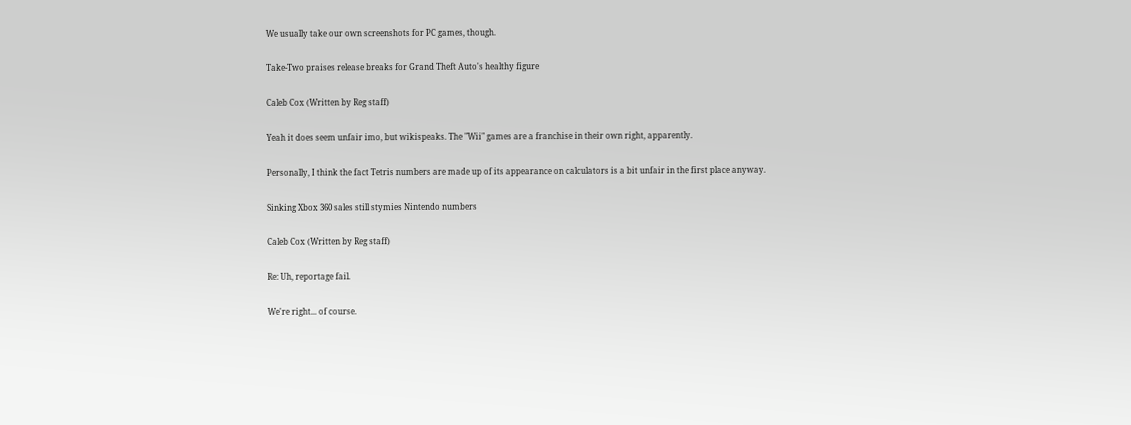We usually take our own screenshots for PC games, though.

Take-Two praises release breaks for Grand Theft Auto's healthy figure

Caleb Cox (Written by Reg staff)

Yeah it does seem unfair imo, but wikispeaks. The "Wii" games are a franchise in their own right, apparently.

Personally, I think the fact Tetris numbers are made up of its appearance on calculators is a bit unfair in the first place anyway.

Sinking Xbox 360 sales still stymies Nintendo numbers

Caleb Cox (Written by Reg staff)

Re: Uh, reportage fail.

We're right... of course.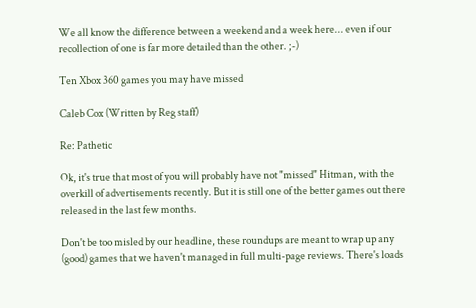We all know the difference between a weekend and a week here... even if our recollection of one is far more detailed than the other. ;-)

Ten Xbox 360 games you may have missed

Caleb Cox (Written by Reg staff)

Re: Pathetic

Ok, it's true that most of you will probably have not "missed" Hitman, with the overkill of advertisements recently. But it is still one of the better games out there released in the last few months.

Don't be too misled by our headline, these roundups are meant to wrap up any (good) games that we haven't managed in full multi-page reviews. There's loads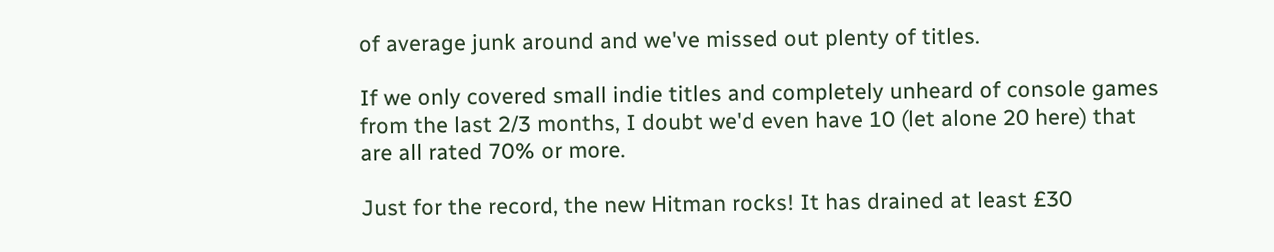of average junk around and we've missed out plenty of titles.

If we only covered small indie titles and completely unheard of console games from the last 2/3 months, I doubt we'd even have 10 (let alone 20 here) that are all rated 70% or more.

Just for the record, the new Hitman rocks! It has drained at least £30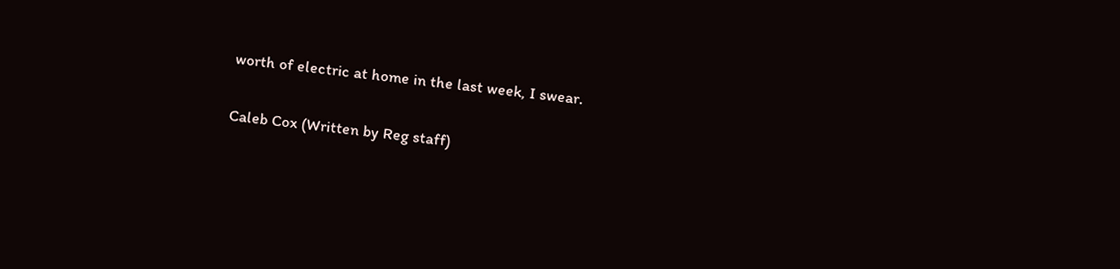worth of electric at home in the last week, I swear.

Caleb Cox (Written by Reg staff)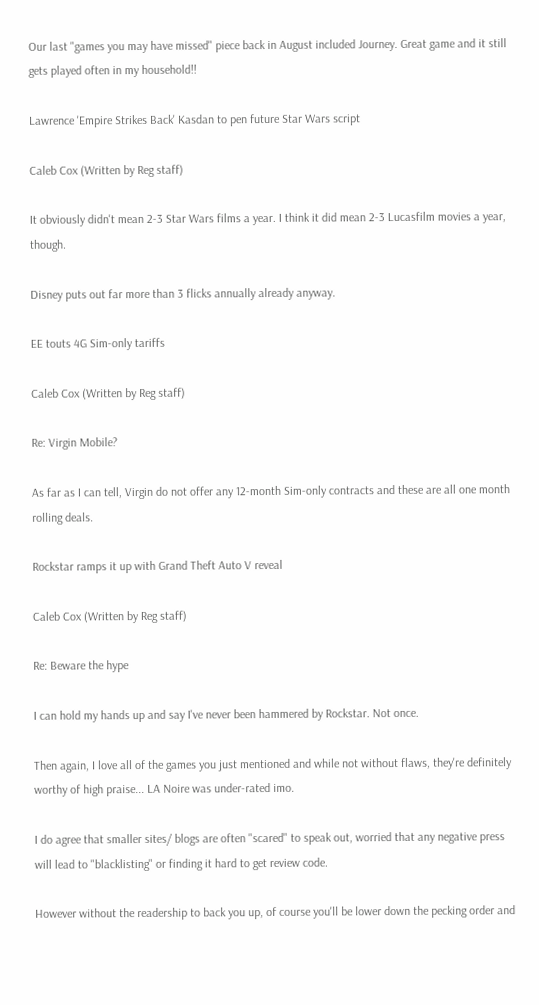Our last "games you may have missed" piece back in August included Journey. Great game and it still gets played often in my household!!

Lawrence 'Empire Strikes Back' Kasdan to pen future Star Wars script

Caleb Cox (Written by Reg staff)

It obviously didn't mean 2-3 Star Wars films a year. I think it did mean 2-3 Lucasfilm movies a year, though.

Disney puts out far more than 3 flicks annually already anyway.

EE touts 4G Sim-only tariffs

Caleb Cox (Written by Reg staff)

Re: Virgin Mobile?

As far as I can tell, Virgin do not offer any 12-month Sim-only contracts and these are all one month rolling deals.

Rockstar ramps it up with Grand Theft Auto V reveal

Caleb Cox (Written by Reg staff)

Re: Beware the hype

I can hold my hands up and say I've never been hammered by Rockstar. Not once.

Then again, I love all of the games you just mentioned and while not without flaws, they're definitely worthy of high praise... LA Noire was under-rated imo.

I do agree that smaller sites/ blogs are often "scared" to speak out, worried that any negative press will lead to "blacklisting" or finding it hard to get review code.

However without the readership to back you up, of course you'll be lower down the pecking order and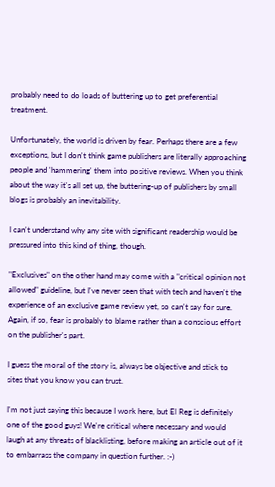probably need to do loads of buttering up to get preferential treatment.

Unfortunately, the world is driven by fear. Perhaps there are a few exceptions, but I don't think game publishers are literally approaching people and 'hammering' them into positive reviews. When you think about the way it's all set up, the buttering-up of publishers by small blogs is probably an inevitability.

I can't understand why any site with significant readership would be pressured into this kind of thing, though.

"Exclusives" on the other hand may come with a "critical opinion not allowed" guideline, but I've never seen that with tech and haven't the experience of an exclusive game review yet, so can't say for sure. Again, if so, fear is probably to blame rather than a conscious effort on the publisher's part.

I guess the moral of the story is, always be objective and stick to sites that you know you can trust.

I'm not just saying this because I work here, but El Reg is definitely one of the good guys! We're critical where necessary and would laugh at any threats of blacklisting, before making an article out of it to embarrass the company in question further. :-)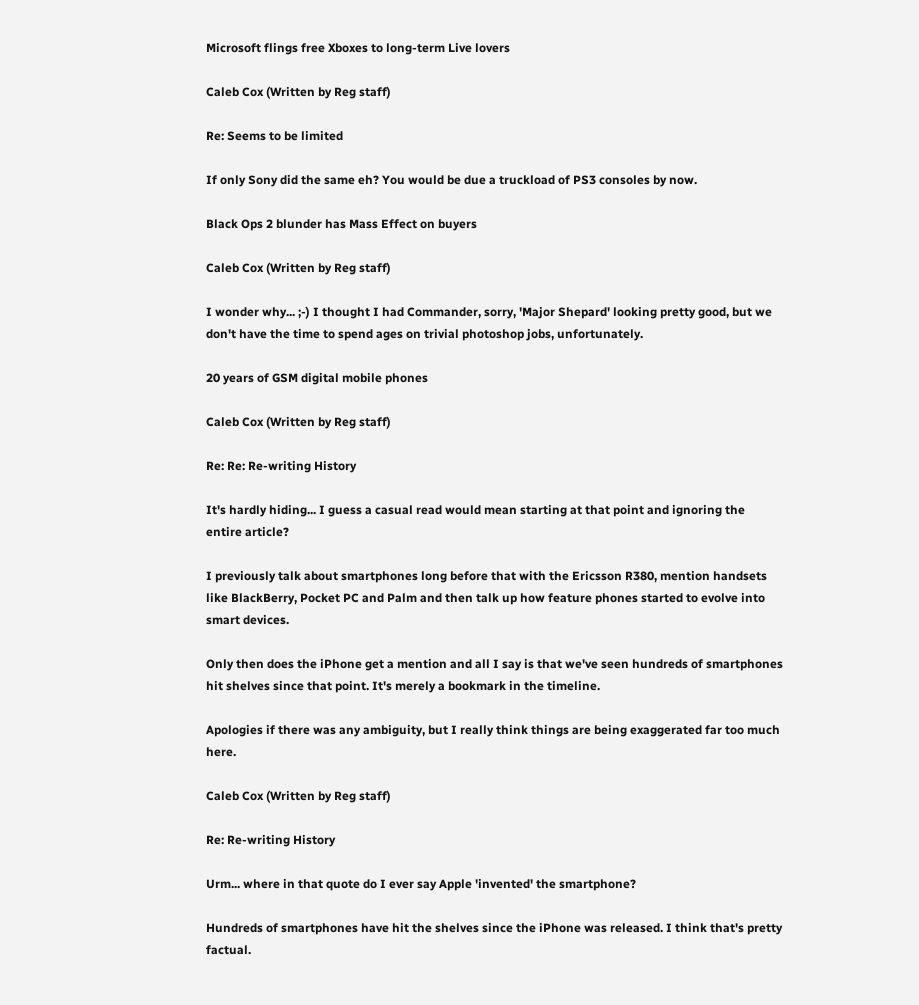Microsoft flings free Xboxes to long-term Live lovers

Caleb Cox (Written by Reg staff)

Re: Seems to be limited

If only Sony did the same eh? You would be due a truckload of PS3 consoles by now.

Black Ops 2 blunder has Mass Effect on buyers

Caleb Cox (Written by Reg staff)

I wonder why... ;-) I thought I had Commander, sorry, 'Major Shepard' looking pretty good, but we don't have the time to spend ages on trivial photoshop jobs, unfortunately.

20 years of GSM digital mobile phones

Caleb Cox (Written by Reg staff)

Re: Re: Re-writing History

It's hardly hiding... I guess a casual read would mean starting at that point and ignoring the entire article?

I previously talk about smartphones long before that with the Ericsson R380, mention handsets like BlackBerry, Pocket PC and Palm and then talk up how feature phones started to evolve into smart devices.

Only then does the iPhone get a mention and all I say is that we've seen hundreds of smartphones hit shelves since that point. It's merely a bookmark in the timeline.

Apologies if there was any ambiguity, but I really think things are being exaggerated far too much here.

Caleb Cox (Written by Reg staff)

Re: Re-writing History

Urm... where in that quote do I ever say Apple 'invented' the smartphone?

Hundreds of smartphones have hit the shelves since the iPhone was released. I think that's pretty factual.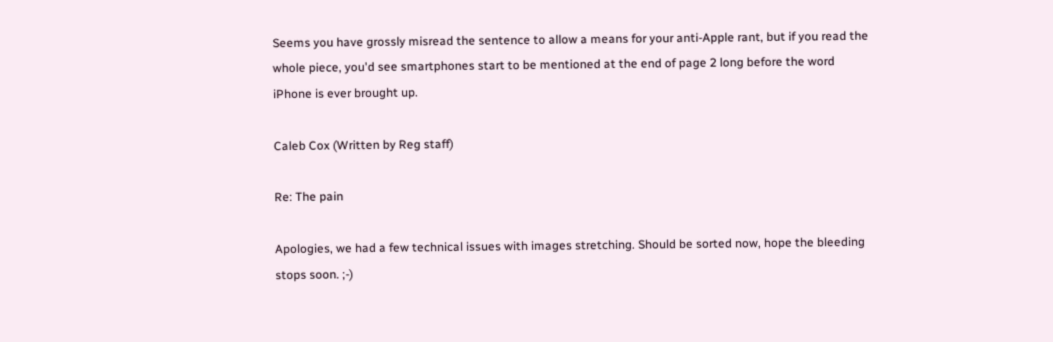Seems you have grossly misread the sentence to allow a means for your anti-Apple rant, but if you read the whole piece, you'd see smartphones start to be mentioned at the end of page 2 long before the word iPhone is ever brought up.

Caleb Cox (Written by Reg staff)

Re: The pain

Apologies, we had a few technical issues with images stretching. Should be sorted now, hope the bleeding stops soon. ;-)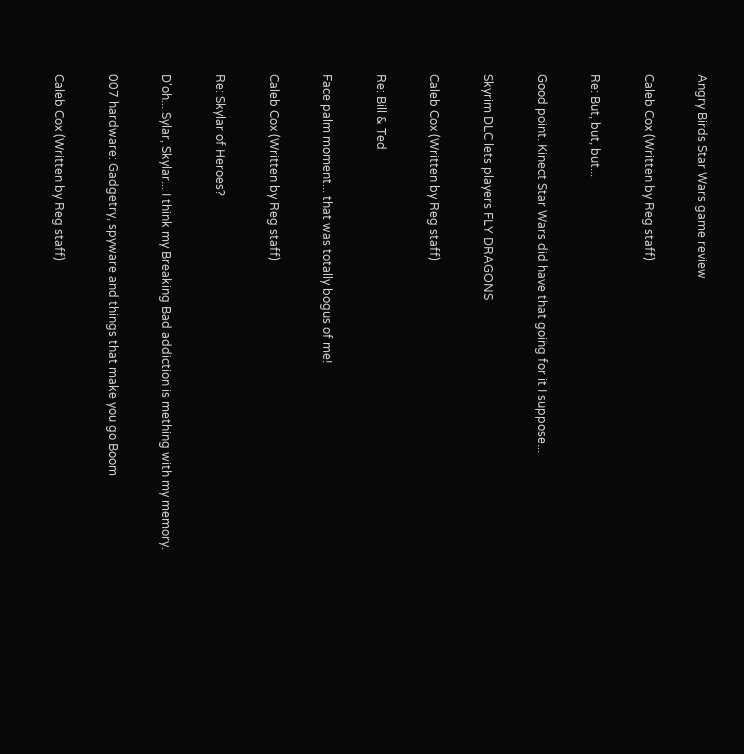Angry Birds Star Wars game review

Caleb Cox (Written by Reg staff)

Re: But, but, but...

Good point. Kinect Star Wars did have that going for it I suppose...

Skyrim DLC lets players FLY DRAGONS

Caleb Cox (Written by Reg staff)

Re: Bill & Ted

Face palm moment... that was totally bogus of me!

Caleb Cox (Written by Reg staff)

Re: Skylar of Heroes?

D'oh... Sylar, Skylar... I think my Breaking Bad addiction is mething with my memory.

007 hardware: Gadgetry, spyware and things that make you go Boom

Caleb Cox (Written by Reg staff)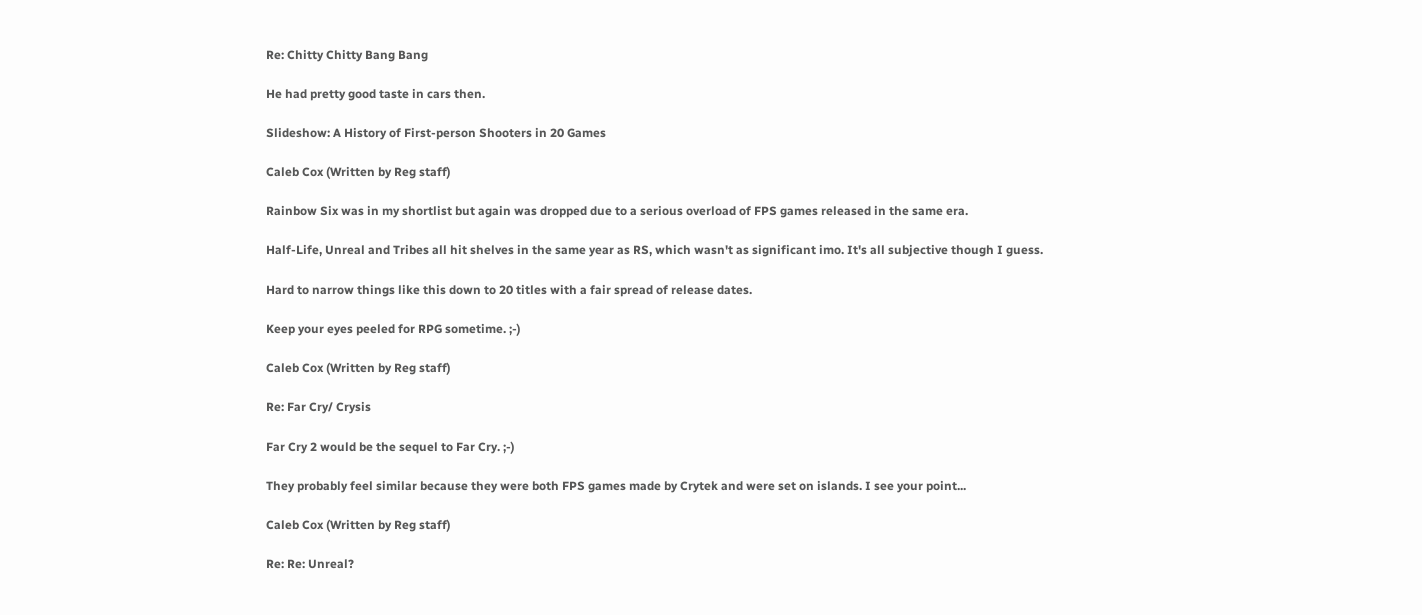Re: Chitty Chitty Bang Bang

He had pretty good taste in cars then.

Slideshow: A History of First-person Shooters in 20 Games

Caleb Cox (Written by Reg staff)

Rainbow Six was in my shortlist but again was dropped due to a serious overload of FPS games released in the same era.

Half-Life, Unreal and Tribes all hit shelves in the same year as RS, which wasn't as significant imo. It's all subjective though I guess.

Hard to narrow things like this down to 20 titles with a fair spread of release dates.

Keep your eyes peeled for RPG sometime. ;-)

Caleb Cox (Written by Reg staff)

Re: Far Cry/ Crysis

Far Cry 2 would be the sequel to Far Cry. ;-)

They probably feel similar because they were both FPS games made by Crytek and were set on islands. I see your point...

Caleb Cox (Written by Reg staff)

Re: Re: Unreal?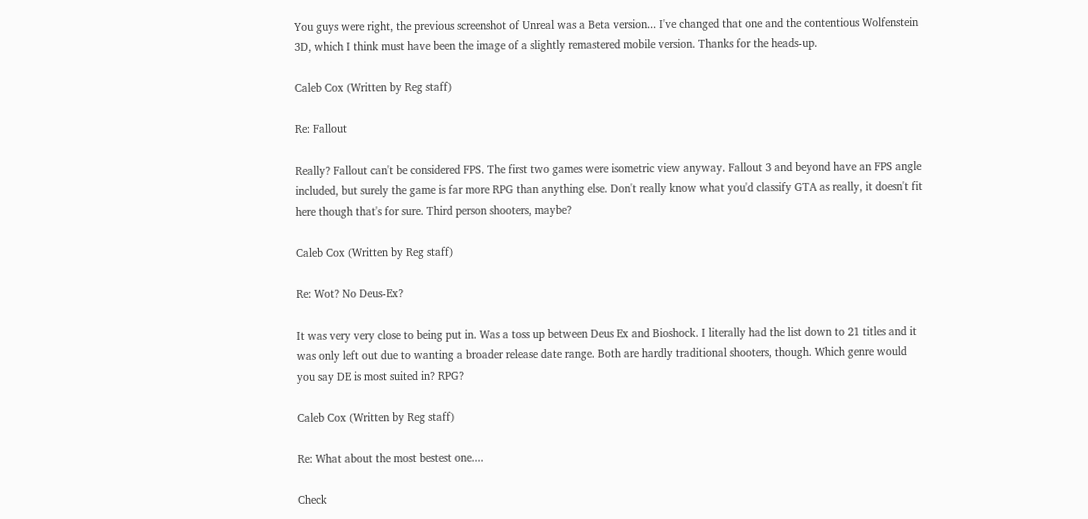You guys were right, the previous screenshot of Unreal was a Beta version... I've changed that one and the contentious Wolfenstein 3D, which I think must have been the image of a slightly remastered mobile version. Thanks for the heads-up.

Caleb Cox (Written by Reg staff)

Re: Fallout

Really? Fallout can't be considered FPS. The first two games were isometric view anyway. Fallout 3 and beyond have an FPS angle included, but surely the game is far more RPG than anything else. Don't really know what you'd classify GTA as really, it doesn't fit here though that's for sure. Third person shooters, maybe?

Caleb Cox (Written by Reg staff)

Re: Wot? No Deus-Ex?

It was very very close to being put in. Was a toss up between Deus Ex and Bioshock. I literally had the list down to 21 titles and it was only left out due to wanting a broader release date range. Both are hardly traditional shooters, though. Which genre would you say DE is most suited in? RPG?

Caleb Cox (Written by Reg staff)

Re: What about the most bestest one....

Check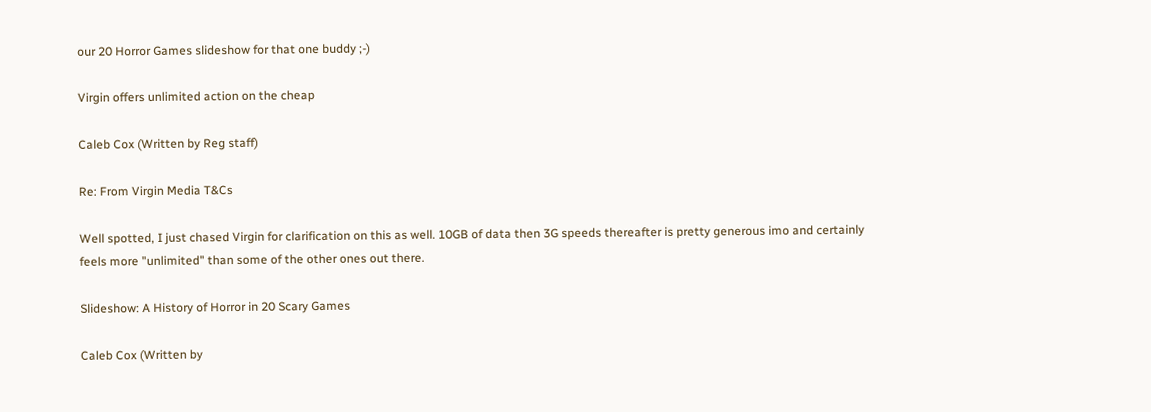our 20 Horror Games slideshow for that one buddy ;-)

Virgin offers unlimited action on the cheap

Caleb Cox (Written by Reg staff)

Re: From Virgin Media T&Cs

Well spotted, I just chased Virgin for clarification on this as well. 10GB of data then 3G speeds thereafter is pretty generous imo and certainly feels more "unlimited" than some of the other ones out there.

Slideshow: A History of Horror in 20 Scary Games

Caleb Cox (Written by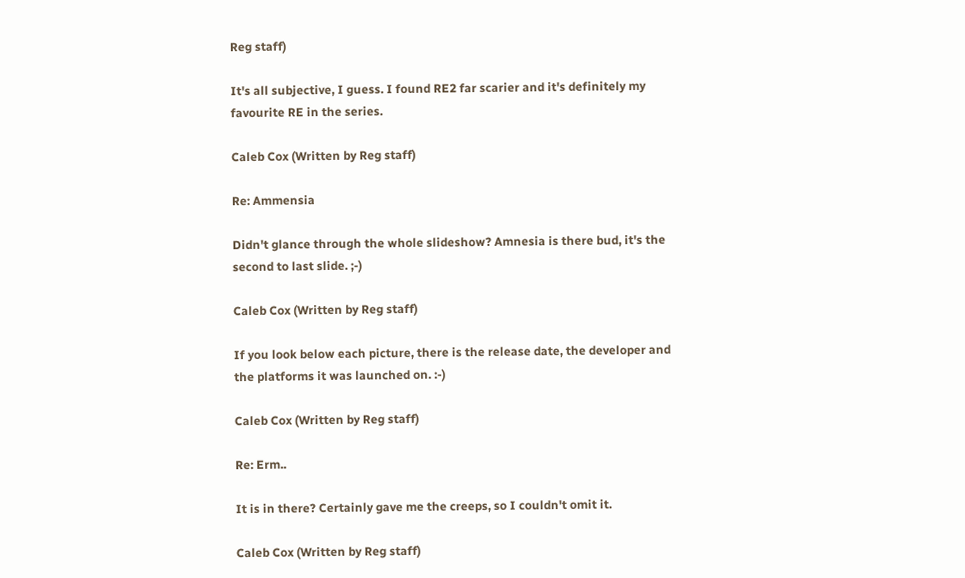Reg staff)

It's all subjective, I guess. I found RE2 far scarier and it's definitely my favourite RE in the series.

Caleb Cox (Written by Reg staff)

Re: Ammensia

Didn't glance through the whole slideshow? Amnesia is there bud, it's the second to last slide. ;-)

Caleb Cox (Written by Reg staff)

If you look below each picture, there is the release date, the developer and the platforms it was launched on. :-)

Caleb Cox (Written by Reg staff)

Re: Erm..

It is in there? Certainly gave me the creeps, so I couldn't omit it.

Caleb Cox (Written by Reg staff)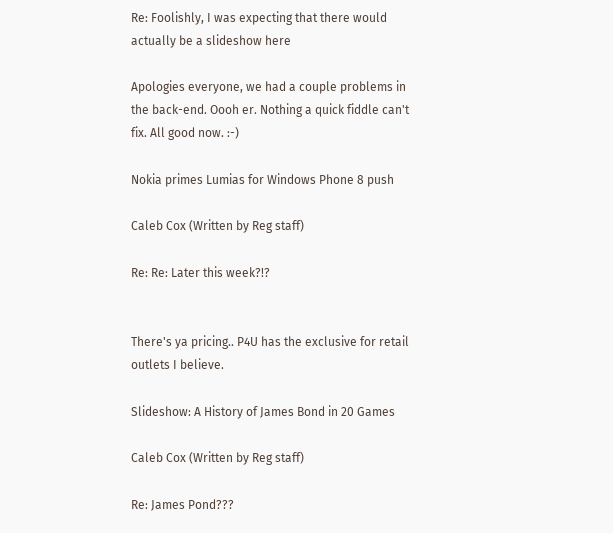Re: Foolishly, I was expecting that there would actually be a slideshow here

Apologies everyone, we had a couple problems in the back-end. Oooh er. Nothing a quick fiddle can't fix. All good now. :-)

Nokia primes Lumias for Windows Phone 8 push

Caleb Cox (Written by Reg staff)

Re: Re: Later this week?!?


There's ya pricing.. P4U has the exclusive for retail outlets I believe.

Slideshow: A History of James Bond in 20 Games

Caleb Cox (Written by Reg staff)

Re: James Pond???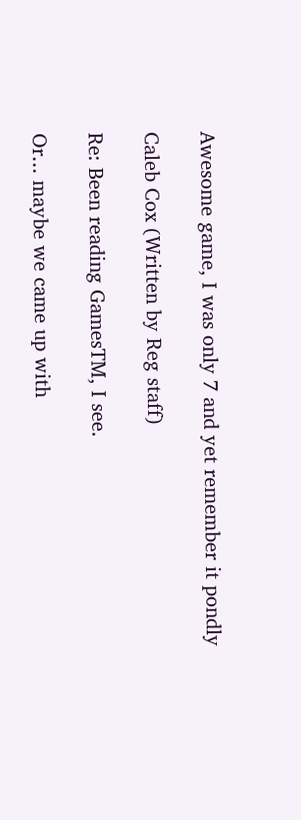Awesome game, I was only 7 and yet remember it pondly

Caleb Cox (Written by Reg staff)

Re: Been reading GamesTM, I see.

Or... maybe we came up with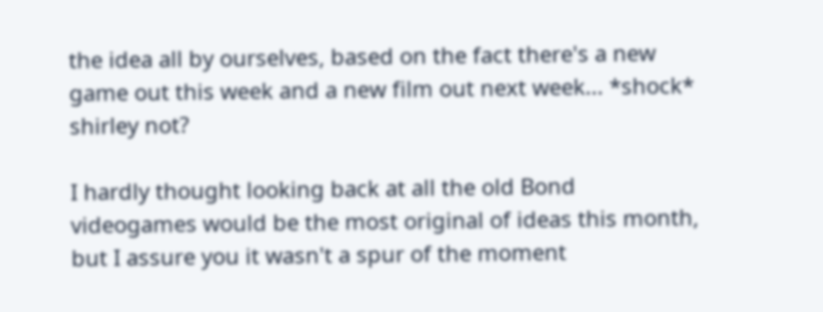the idea all by ourselves, based on the fact there's a new game out this week and a new film out next week... *shock* shirley not?

I hardly thought looking back at all the old Bond videogames would be the most original of ideas this month, but I assure you it wasn't a spur of the moment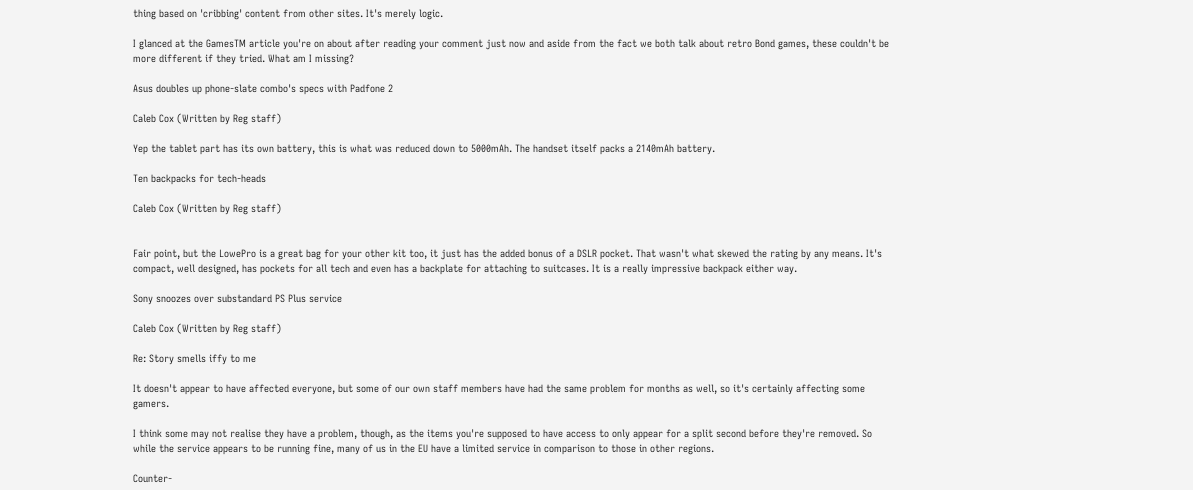thing based on 'cribbing' content from other sites. It's merely logic.

I glanced at the GamesTM article you're on about after reading your comment just now and aside from the fact we both talk about retro Bond games, these couldn't be more different if they tried. What am I missing?

Asus doubles up phone-slate combo's specs with Padfone 2

Caleb Cox (Written by Reg staff)

Yep the tablet part has its own battery, this is what was reduced down to 5000mAh. The handset itself packs a 2140mAh battery.

Ten backpacks for tech-heads

Caleb Cox (Written by Reg staff)


Fair point, but the LowePro is a great bag for your other kit too, it just has the added bonus of a DSLR pocket. That wasn't what skewed the rating by any means. It's compact, well designed, has pockets for all tech and even has a backplate for attaching to suitcases. It is a really impressive backpack either way.

Sony snoozes over substandard PS Plus service

Caleb Cox (Written by Reg staff)

Re: Story smells iffy to me

It doesn't appear to have affected everyone, but some of our own staff members have had the same problem for months as well, so it's certainly affecting some gamers.

I think some may not realise they have a problem, though, as the items you're supposed to have access to only appear for a split second before they're removed. So while the service appears to be running fine, many of us in the EU have a limited service in comparison to those in other regions.

Counter-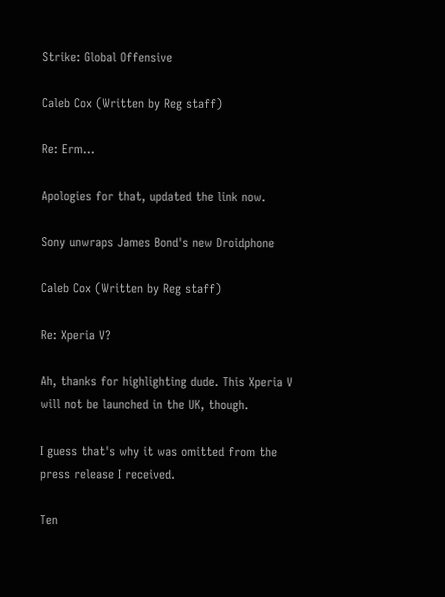Strike: Global Offensive

Caleb Cox (Written by Reg staff)

Re: Erm...

Apologies for that, updated the link now.

Sony unwraps James Bond's new Droidphone

Caleb Cox (Written by Reg staff)

Re: Xperia V?

Ah, thanks for highlighting dude. This Xperia V will not be launched in the UK, though.

I guess that's why it was omitted from the press release I received.

Ten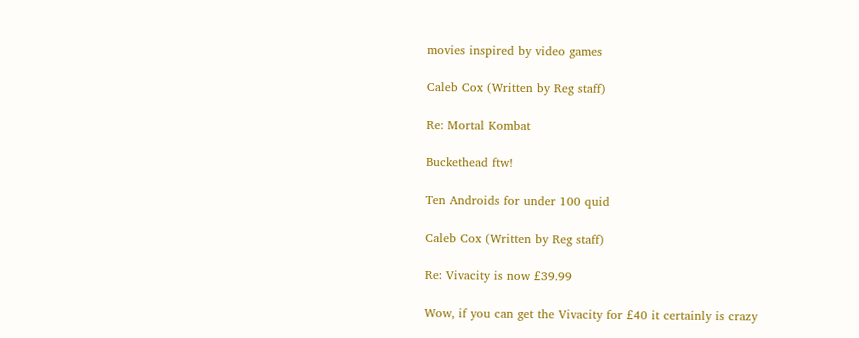movies inspired by video games

Caleb Cox (Written by Reg staff)

Re: Mortal Kombat

Buckethead ftw!

Ten Androids for under 100 quid

Caleb Cox (Written by Reg staff)

Re: Vivacity is now £39.99

Wow, if you can get the Vivacity for £40 it certainly is crazy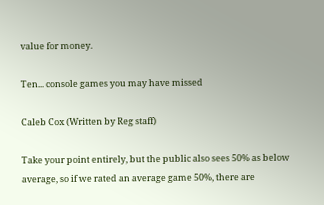value for money.

Ten... console games you may have missed

Caleb Cox (Written by Reg staff)

Take your point entirely, but the public also sees 50% as below average, so if we rated an average game 50%, there are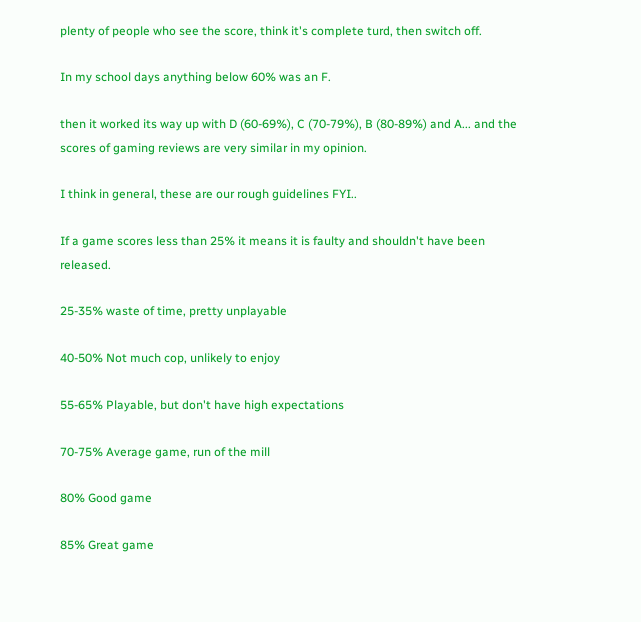plenty of people who see the score, think it's complete turd, then switch off.

In my school days anything below 60% was an F.

then it worked its way up with D (60-69%), C (70-79%), B (80-89%) and A... and the scores of gaming reviews are very similar in my opinion.

I think in general, these are our rough guidelines FYI..

If a game scores less than 25% it means it is faulty and shouldn't have been released.

25-35% waste of time, pretty unplayable

40-50% Not much cop, unlikely to enjoy

55-65% Playable, but don't have high expectations

70-75% Average game, run of the mill

80% Good game

85% Great game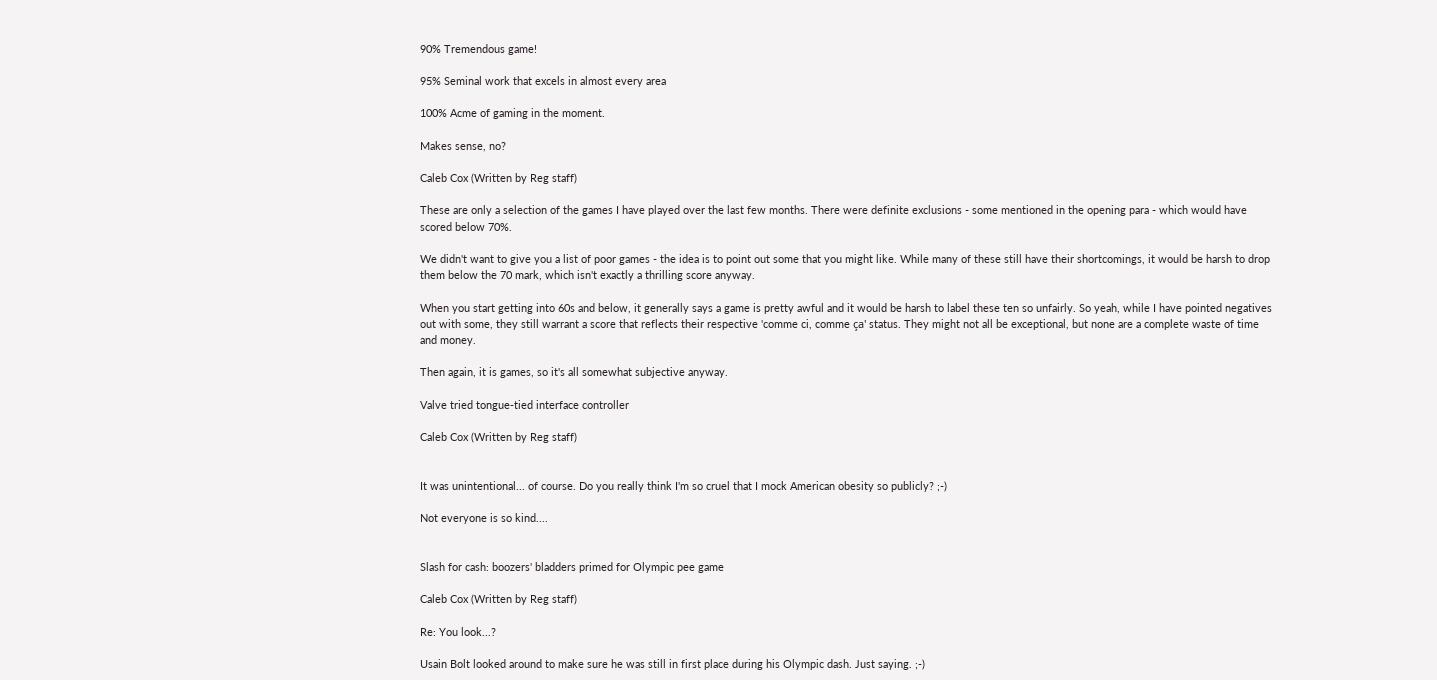90% Tremendous game!

95% Seminal work that excels in almost every area

100% Acme of gaming in the moment.

Makes sense, no?

Caleb Cox (Written by Reg staff)

These are only a selection of the games I have played over the last few months. There were definite exclusions - some mentioned in the opening para - which would have scored below 70%.

We didn't want to give you a list of poor games - the idea is to point out some that you might like. While many of these still have their shortcomings, it would be harsh to drop them below the 70 mark, which isn't exactly a thrilling score anyway.

When you start getting into 60s and below, it generally says a game is pretty awful and it would be harsh to label these ten so unfairly. So yeah, while I have pointed negatives out with some, they still warrant a score that reflects their respective 'comme ci, comme ça' status. They might not all be exceptional, but none are a complete waste of time and money.

Then again, it is games, so it's all somewhat subjective anyway.

Valve tried tongue-tied interface controller

Caleb Cox (Written by Reg staff)


It was unintentional... of course. Do you really think I'm so cruel that I mock American obesity so publicly? ;-)

Not everyone is so kind....


Slash for cash: boozers' bladders primed for Olympic pee game

Caleb Cox (Written by Reg staff)

Re: You look...?

Usain Bolt looked around to make sure he was still in first place during his Olympic dash. Just saying. ;-)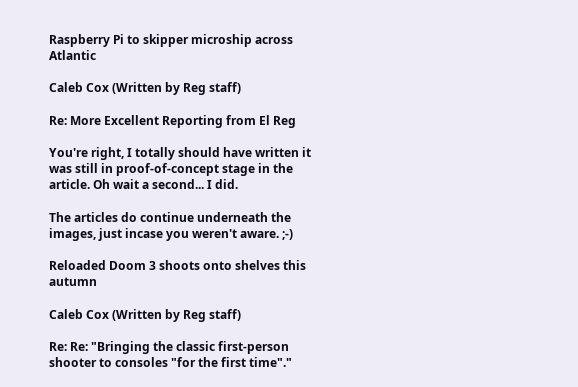Raspberry Pi to skipper microship across Atlantic

Caleb Cox (Written by Reg staff)

Re: More Excellent Reporting from El Reg

You're right, I totally should have written it was still in proof-of-concept stage in the article. Oh wait a second... I did.

The articles do continue underneath the images, just incase you weren't aware. ;-)

Reloaded Doom 3 shoots onto shelves this autumn

Caleb Cox (Written by Reg staff)

Re: Re: "Bringing the classic first-person shooter to consoles "for the first time"."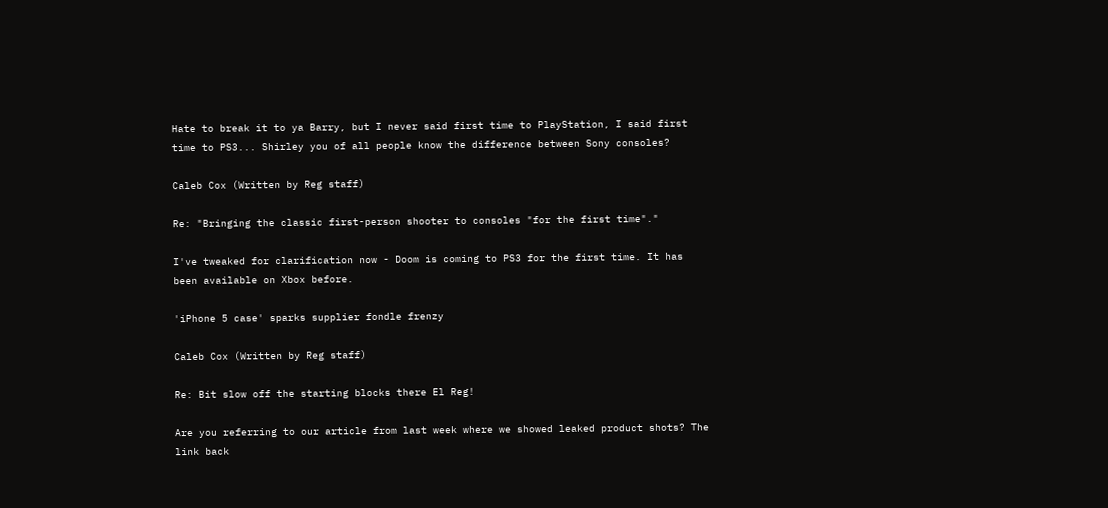Hate to break it to ya Barry, but I never said first time to PlayStation, I said first time to PS3... Shirley you of all people know the difference between Sony consoles?

Caleb Cox (Written by Reg staff)

Re: "Bringing the classic first-person shooter to consoles "for the first time"."

I've tweaked for clarification now - Doom is coming to PS3 for the first time. It has been available on Xbox before.

'iPhone 5 case' sparks supplier fondle frenzy

Caleb Cox (Written by Reg staff)

Re: Bit slow off the starting blocks there El Reg!

Are you referring to our article from last week where we showed leaked product shots? The link back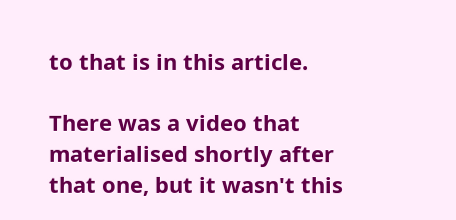to that is in this article.

There was a video that materialised shortly after that one, but it wasn't this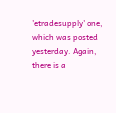'etradesupply' one, which was posted yesterday. Again, there is a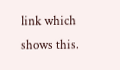link which shows this.